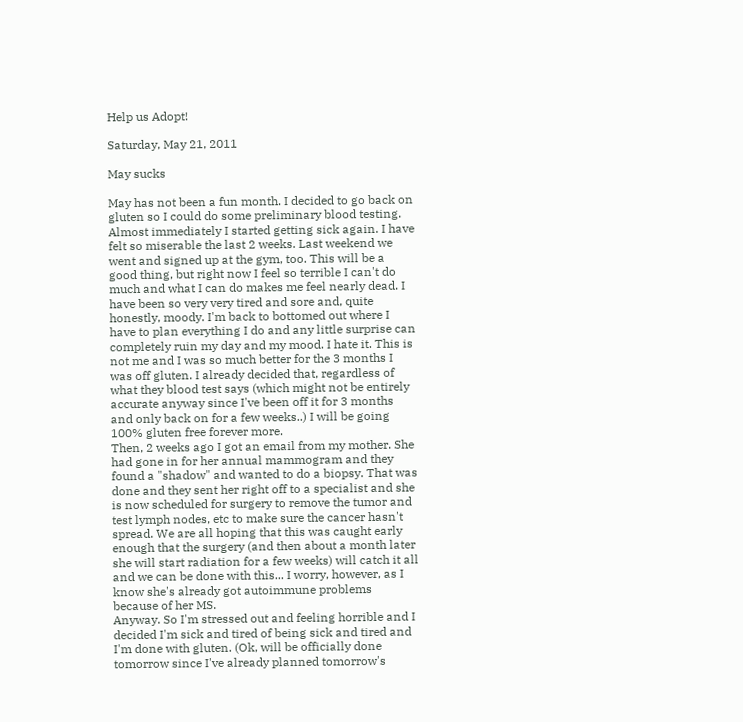Help us Adopt!

Saturday, May 21, 2011

May sucks

May has not been a fun month. I decided to go back on gluten so I could do some preliminary blood testing. Almost immediately I started getting sick again. I have felt so miserable the last 2 weeks. Last weekend we went and signed up at the gym, too. This will be a good thing, but right now I feel so terrible I can't do much and what I can do makes me feel nearly dead. I have been so very very tired and sore and, quite honestly, moody. I'm back to bottomed out where I have to plan everything I do and any little surprise can completely ruin my day and my mood. I hate it. This is not me and I was so much better for the 3 months I was off gluten. I already decided that, regardless of what they blood test says (which might not be entirely accurate anyway since I've been off it for 3 months and only back on for a few weeks..) I will be going 100% gluten free forever more.
Then, 2 weeks ago I got an email from my mother. She had gone in for her annual mammogram and they found a "shadow" and wanted to do a biopsy. That was done and they sent her right off to a specialist and she is now scheduled for surgery to remove the tumor and test lymph nodes, etc to make sure the cancer hasn't spread. We are all hoping that this was caught early enough that the surgery (and then about a month later she will start radiation for a few weeks) will catch it all and we can be done with this... I worry, however, as I know she's already got autoimmune problems because of her MS.
Anyway. So I'm stressed out and feeling horrible and I decided I'm sick and tired of being sick and tired and I'm done with gluten. (Ok, will be officially done tomorrow since I've already planned tomorrow's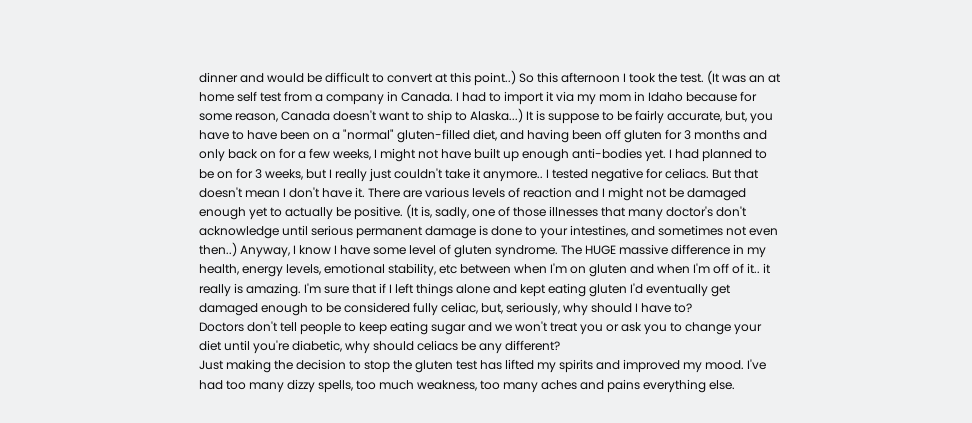dinner and would be difficult to convert at this point..) So this afternoon I took the test. (It was an at home self test from a company in Canada. I had to import it via my mom in Idaho because for some reason, Canada doesn't want to ship to Alaska...) It is suppose to be fairly accurate, but, you have to have been on a "normal" gluten-filled diet, and having been off gluten for 3 months and only back on for a few weeks, I might not have built up enough anti-bodies yet. I had planned to be on for 3 weeks, but I really just couldn't take it anymore.. I tested negative for celiacs. But that doesn't mean I don't have it. There are various levels of reaction and I might not be damaged enough yet to actually be positive. (It is, sadly, one of those illnesses that many doctor's don't acknowledge until serious permanent damage is done to your intestines, and sometimes not even then..) Anyway, I know I have some level of gluten syndrome. The HUGE massive difference in my health, energy levels, emotional stability, etc between when I'm on gluten and when I'm off of it.. it really is amazing. I'm sure that if I left things alone and kept eating gluten I'd eventually get damaged enough to be considered fully celiac, but, seriously, why should I have to?
Doctors don't tell people to keep eating sugar and we won't treat you or ask you to change your diet until you're diabetic, why should celiacs be any different?
Just making the decision to stop the gluten test has lifted my spirits and improved my mood. I've had too many dizzy spells, too much weakness, too many aches and pains everything else.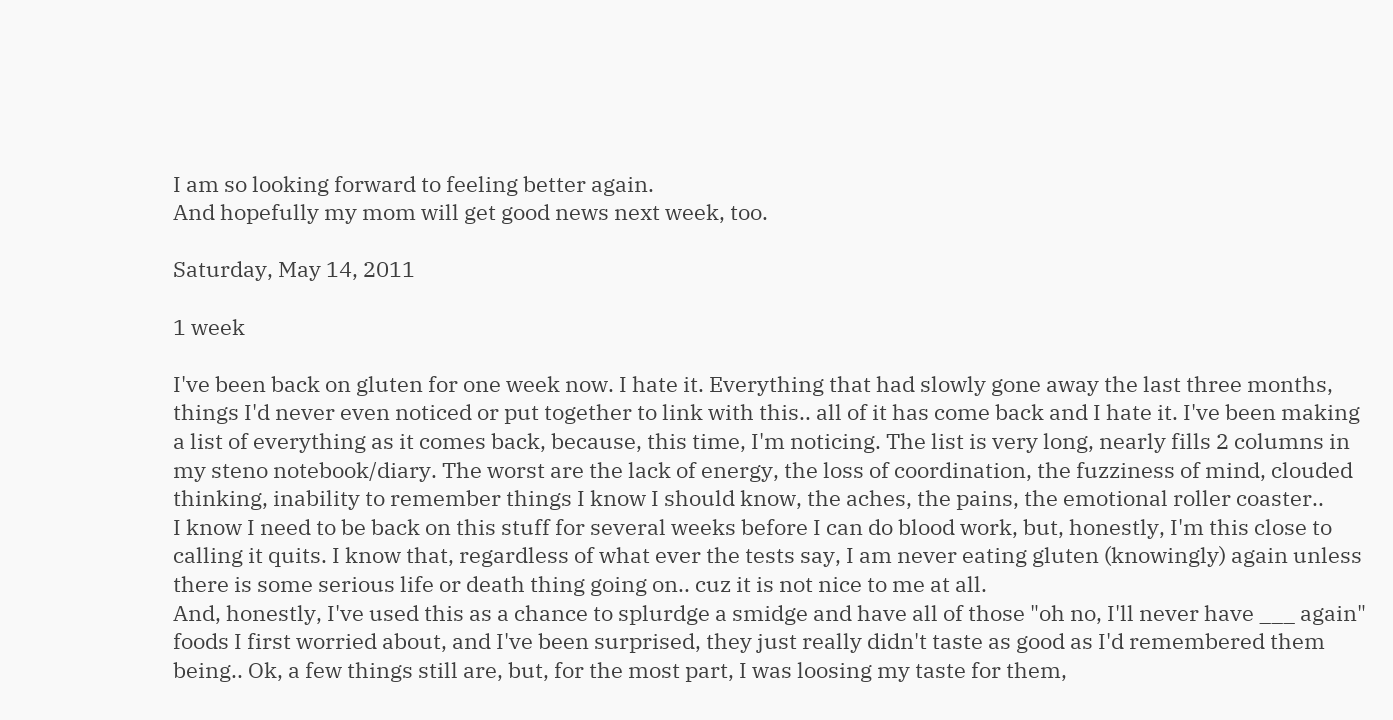I am so looking forward to feeling better again.
And hopefully my mom will get good news next week, too.

Saturday, May 14, 2011

1 week

I've been back on gluten for one week now. I hate it. Everything that had slowly gone away the last three months, things I'd never even noticed or put together to link with this.. all of it has come back and I hate it. I've been making a list of everything as it comes back, because, this time, I'm noticing. The list is very long, nearly fills 2 columns in my steno notebook/diary. The worst are the lack of energy, the loss of coordination, the fuzziness of mind, clouded thinking, inability to remember things I know I should know, the aches, the pains, the emotional roller coaster..
I know I need to be back on this stuff for several weeks before I can do blood work, but, honestly, I'm this close to calling it quits. I know that, regardless of what ever the tests say, I am never eating gluten (knowingly) again unless there is some serious life or death thing going on.. cuz it is not nice to me at all.
And, honestly, I've used this as a chance to splurdge a smidge and have all of those "oh no, I'll never have ___ again" foods I first worried about, and I've been surprised, they just really didn't taste as good as I'd remembered them being.. Ok, a few things still are, but, for the most part, I was loosing my taste for them,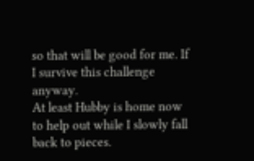so that will be good for me. If I survive this challenge anyway.
At least Hubby is home now to help out while I slowly fall back to pieces.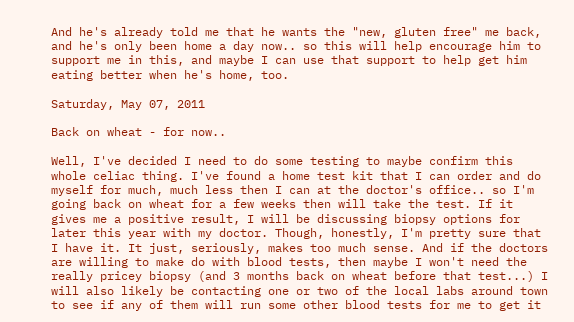And he's already told me that he wants the "new, gluten free" me back, and he's only been home a day now.. so this will help encourage him to support me in this, and maybe I can use that support to help get him eating better when he's home, too.

Saturday, May 07, 2011

Back on wheat - for now..

Well, I've decided I need to do some testing to maybe confirm this whole celiac thing. I've found a home test kit that I can order and do myself for much, much less then I can at the doctor's office.. so I'm going back on wheat for a few weeks then will take the test. If it gives me a positive result, I will be discussing biopsy options for later this year with my doctor. Though, honestly, I'm pretty sure that I have it. It just, seriously, makes too much sense. And if the doctors are willing to make do with blood tests, then maybe I won't need the really pricey biopsy (and 3 months back on wheat before that test...) I will also likely be contacting one or two of the local labs around town to see if any of them will run some other blood tests for me to get it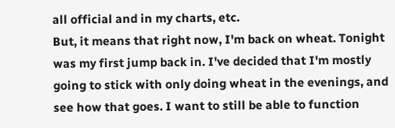all official and in my charts, etc.
But, it means that right now, I'm back on wheat. Tonight was my first jump back in. I've decided that I'm mostly going to stick with only doing wheat in the evenings, and see how that goes. I want to still be able to function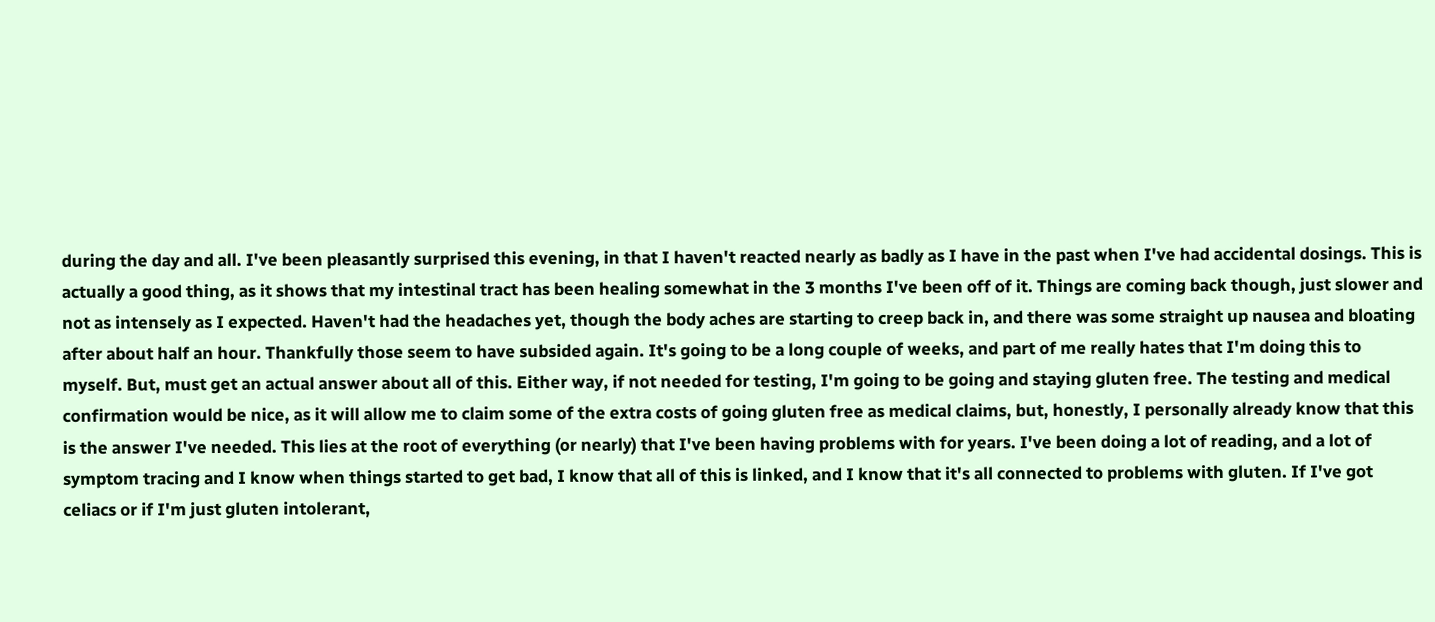during the day and all. I've been pleasantly surprised this evening, in that I haven't reacted nearly as badly as I have in the past when I've had accidental dosings. This is actually a good thing, as it shows that my intestinal tract has been healing somewhat in the 3 months I've been off of it. Things are coming back though, just slower and not as intensely as I expected. Haven't had the headaches yet, though the body aches are starting to creep back in, and there was some straight up nausea and bloating after about half an hour. Thankfully those seem to have subsided again. It's going to be a long couple of weeks, and part of me really hates that I'm doing this to myself. But, must get an actual answer about all of this. Either way, if not needed for testing, I'm going to be going and staying gluten free. The testing and medical confirmation would be nice, as it will allow me to claim some of the extra costs of going gluten free as medical claims, but, honestly, I personally already know that this is the answer I've needed. This lies at the root of everything (or nearly) that I've been having problems with for years. I've been doing a lot of reading, and a lot of symptom tracing and I know when things started to get bad, I know that all of this is linked, and I know that it's all connected to problems with gluten. If I've got celiacs or if I'm just gluten intolerant,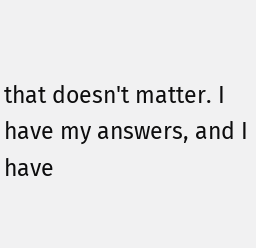that doesn't matter. I have my answers, and I have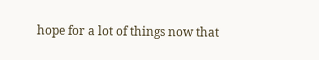hope for a lot of things now that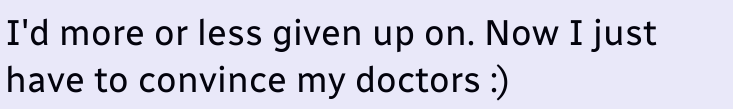I'd more or less given up on. Now I just have to convince my doctors :)